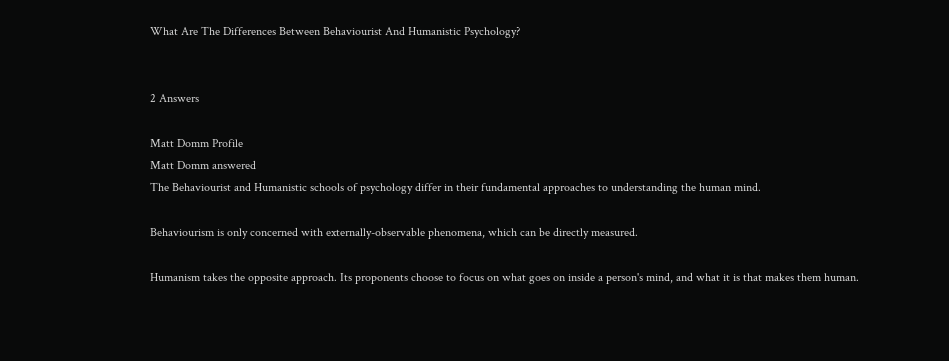What Are The Differences Between Behaviourist And Humanistic Psychology?


2 Answers

Matt Domm Profile
Matt Domm answered
The Behaviourist and Humanistic schools of psychology differ in their fundamental approaches to understanding the human mind.

Behaviourism is only concerned with externally-observable phenomena, which can be directly measured.

Humanism takes the opposite approach. Its proponents choose to focus on what goes on inside a person's mind, and what it is that makes them human.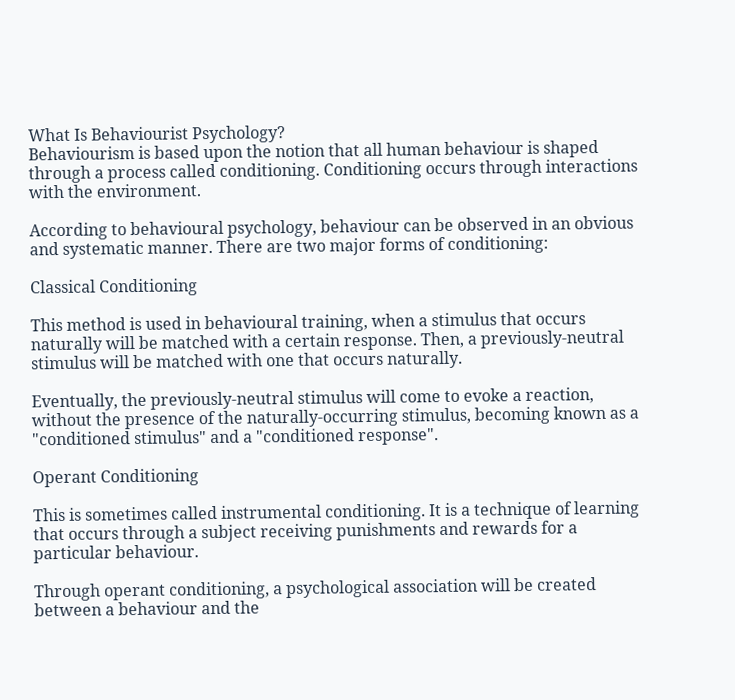What Is Behaviourist Psychology?
Behaviourism is based upon the notion that all human behaviour is shaped through a process called conditioning. Conditioning occurs through interactions with the environment.

According to behavioural psychology, behaviour can be observed in an obvious and systematic manner. There are two major forms of conditioning:

Classical Conditioning

This method is used in behavioural training, when a stimulus that occurs naturally will be matched with a certain response. Then, a previously-neutral stimulus will be matched with one that occurs naturally.

Eventually, the previously-neutral stimulus will come to evoke a reaction, without the presence of the naturally-occurring stimulus, becoming known as a "conditioned stimulus" and a "conditioned response".

Operant Conditioning

This is sometimes called instrumental conditioning. It is a technique of learning that occurs through a subject receiving punishments and rewards for a particular behaviour.

Through operant conditioning, a psychological association will be created between a behaviour and the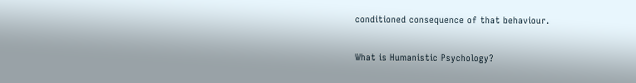conditioned consequence of that behaviour.

What is Humanistic Psychology?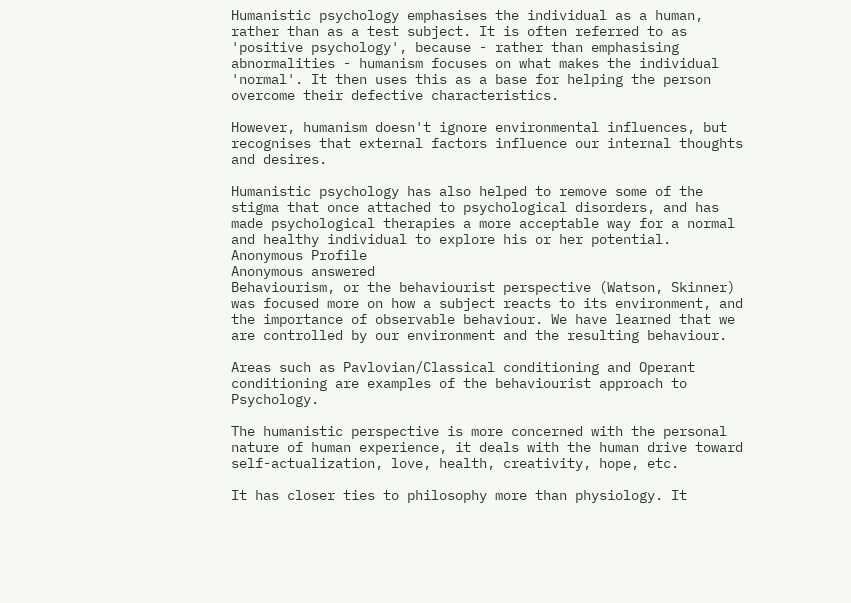Humanistic psychology emphasises the individual as a human, rather than as a test subject. It is often referred to as 'positive psychology', because - rather than emphasising abnormalities - humanism focuses on what makes the individual 'normal'. It then uses this as a base for helping the person overcome their defective characteristics.

However, humanism doesn't ignore environmental influences, but recognises that external factors influence our internal thoughts and desires.

Humanistic psychology has also helped to remove some of the stigma that once attached to psychological disorders, and has made psychological therapies a more acceptable way for a normal and healthy individual to explore his or her potential.
Anonymous Profile
Anonymous answered
Behaviourism, or the behaviourist perspective (Watson, Skinner) was focused more on how a subject reacts to its environment, and the importance of observable behaviour. We have learned that we are controlled by our environment and the resulting behaviour.

Areas such as Pavlovian/Classical conditioning and Operant conditioning are examples of the behaviourist approach to Psychology.

The humanistic perspective is more concerned with the personal nature of human experience, it deals with the human drive toward self-actualization, love, health, creativity, hope, etc.

It has closer ties to philosophy more than physiology. It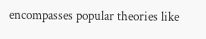encompasses popular theories like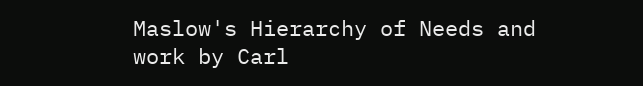Maslow's Hierarchy of Needs and work by Carl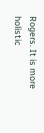Rogers. It is more holistic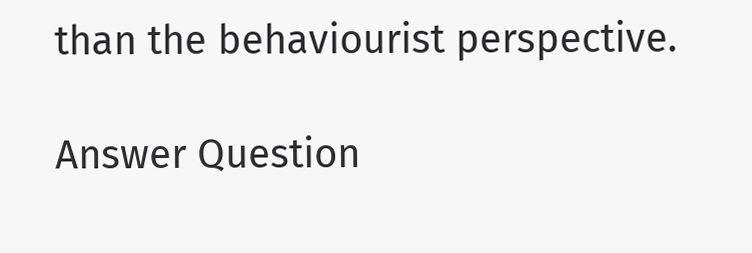than the behaviourist perspective.

Answer Question